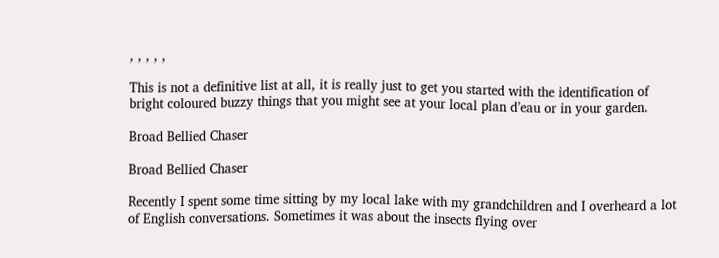, , , , ,

This is not a definitive list at all, it is really just to get you started with the identification of bright coloured buzzy things that you might see at your local plan d’eau or in your garden.

Broad Bellied Chaser

Broad Bellied Chaser

Recently I spent some time sitting by my local lake with my grandchildren and I overheard a lot of English conversations. Sometimes it was about the insects flying over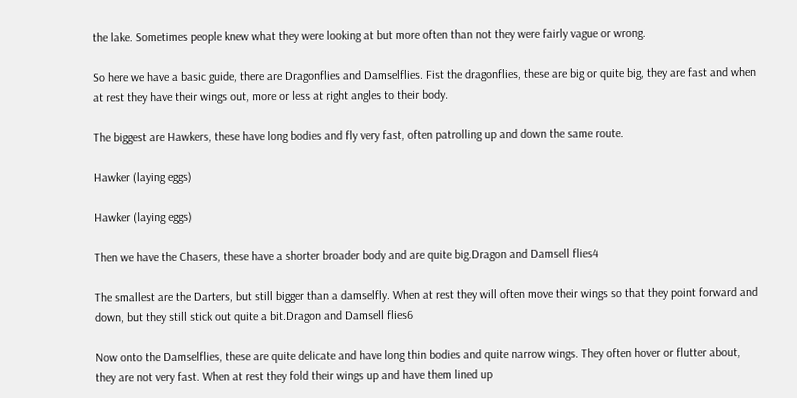the lake. Sometimes people knew what they were looking at but more often than not they were fairly vague or wrong.

So here we have a basic guide, there are Dragonflies and Damselflies. Fist the dragonflies, these are big or quite big, they are fast and when at rest they have their wings out, more or less at right angles to their body.

The biggest are Hawkers, these have long bodies and fly very fast, often patrolling up and down the same route.

Hawker (laying eggs)

Hawker (laying eggs)

Then we have the Chasers, these have a shorter broader body and are quite big.Dragon and Damsell flies4

The smallest are the Darters, but still bigger than a damselfly. When at rest they will often move their wings so that they point forward and down, but they still stick out quite a bit.Dragon and Damsell flies6

Now onto the Damselflies, these are quite delicate and have long thin bodies and quite narrow wings. They often hover or flutter about, they are not very fast. When at rest they fold their wings up and have them lined up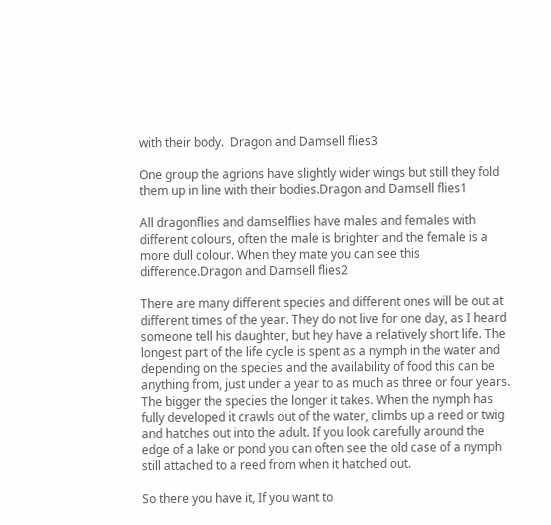with their body.  Dragon and Damsell flies3

One group the agrions have slightly wider wings but still they fold them up in line with their bodies.Dragon and Damsell flies1

All dragonflies and damselflies have males and females with different colours, often the male is brighter and the female is a more dull colour. When they mate you can see this difference.Dragon and Damsell flies2

There are many different species and different ones will be out at different times of the year. They do not live for one day, as I heard someone tell his daughter, but hey have a relatively short life. The longest part of the life cycle is spent as a nymph in the water and depending on the species and the availability of food this can be anything from, just under a year to as much as three or four years. The bigger the species the longer it takes. When the nymph has fully developed it crawls out of the water, climbs up a reed or twig and hatches out into the adult. If you look carefully around the edge of a lake or pond you can often see the old case of a nymph still attached to a reed from when it hatched out.

So there you have it, If you want to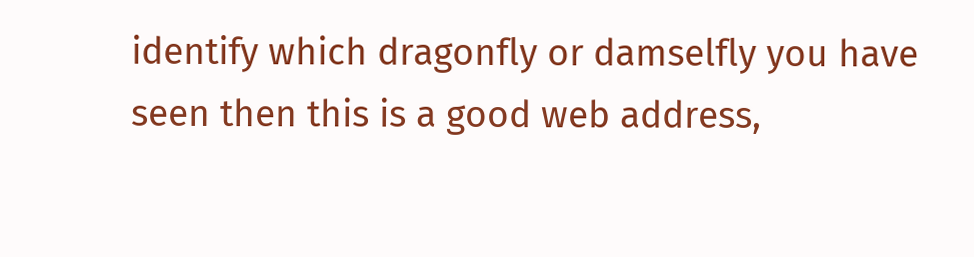identify which dragonfly or damselfly you have seen then this is a good web address,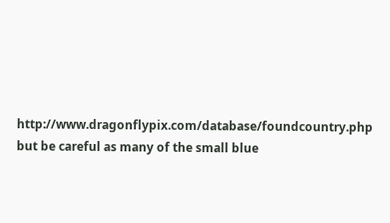http://www.dragonflypix.com/database/foundcountry.php but be careful as many of the small blue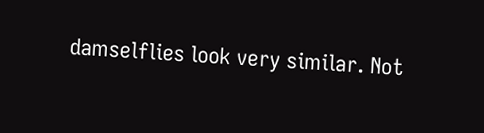damselflies look very similar. Not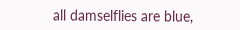all damselflies are blue,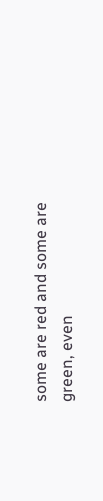some are red and some are green, even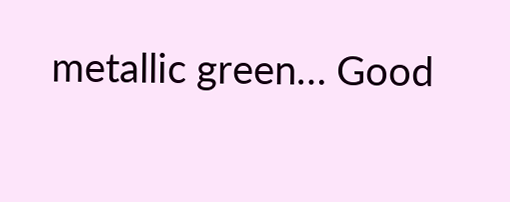metallic green… Good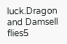luck.Dragon and Damsell flies5